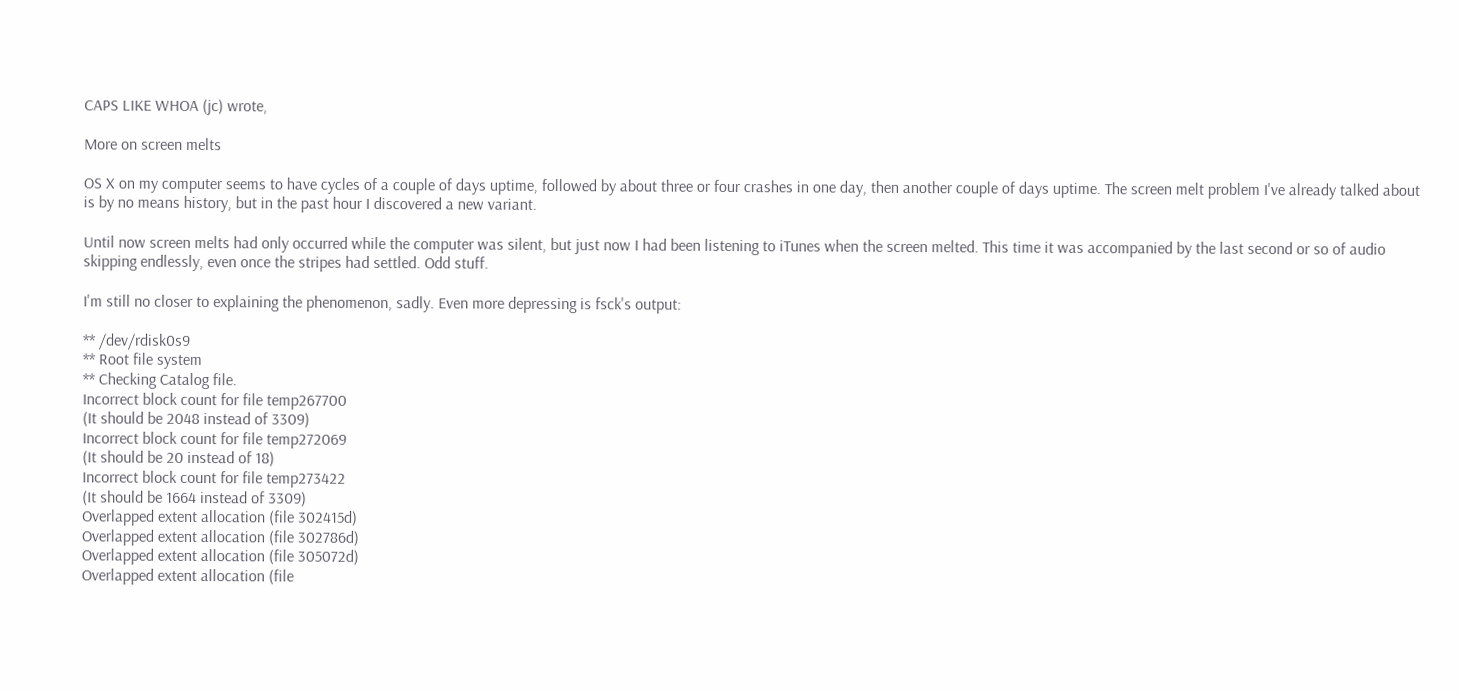CAPS LIKE WHOA (jc) wrote,

More on screen melts

OS X on my computer seems to have cycles of a couple of days uptime, followed by about three or four crashes in one day, then another couple of days uptime. The screen melt problem I've already talked about is by no means history, but in the past hour I discovered a new variant.

Until now screen melts had only occurred while the computer was silent, but just now I had been listening to iTunes when the screen melted. This time it was accompanied by the last second or so of audio skipping endlessly, even once the stripes had settled. Odd stuff.

I'm still no closer to explaining the phenomenon, sadly. Even more depressing is fsck's output:

** /dev/rdisk0s9
** Root file system
** Checking Catalog file.
Incorrect block count for file temp267700
(It should be 2048 instead of 3309)
Incorrect block count for file temp272069
(It should be 20 instead of 18)
Incorrect block count for file temp273422
(It should be 1664 instead of 3309)
Overlapped extent allocation (file 302415d)
Overlapped extent allocation (file 302786d)
Overlapped extent allocation (file 305072d)
Overlapped extent allocation (file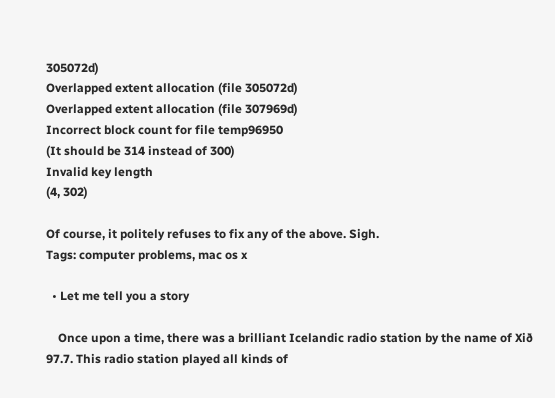305072d)
Overlapped extent allocation (file 305072d)
Overlapped extent allocation (file 307969d)
Incorrect block count for file temp96950
(It should be 314 instead of 300)
Invalid key length
(4, 302)

Of course, it politely refuses to fix any of the above. Sigh.
Tags: computer problems, mac os x

  • Let me tell you a story

    Once upon a time, there was a brilliant Icelandic radio station by the name of Xið 97.7. This radio station played all kinds of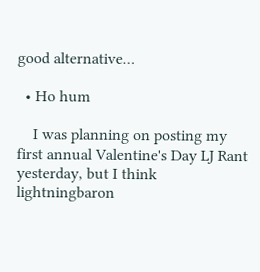good alternative…

  • Ho hum

    I was planning on posting my first annual Valentine's Day LJ Rant yesterday, but I think lightningbaron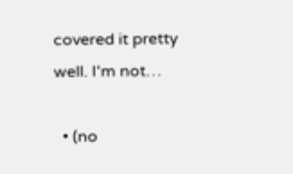covered it pretty well. I'm not…

  • (no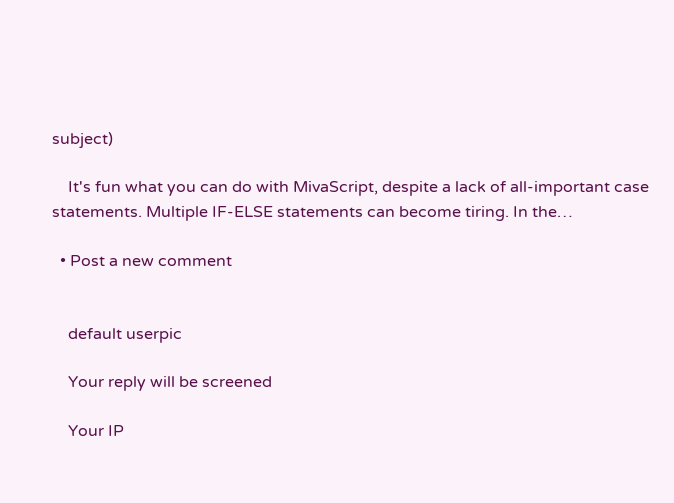subject)

    It's fun what you can do with MivaScript, despite a lack of all-important case statements. Multiple IF-ELSE statements can become tiring. In the…

  • Post a new comment


    default userpic

    Your reply will be screened

    Your IP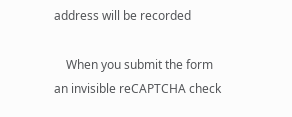address will be recorded

    When you submit the form an invisible reCAPTCHA check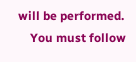will be performed.
    You must follow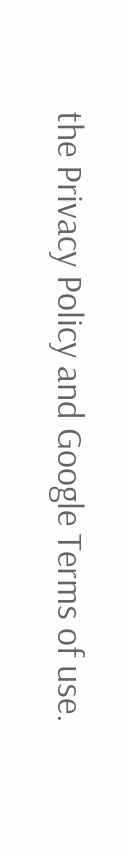the Privacy Policy and Google Terms of use.